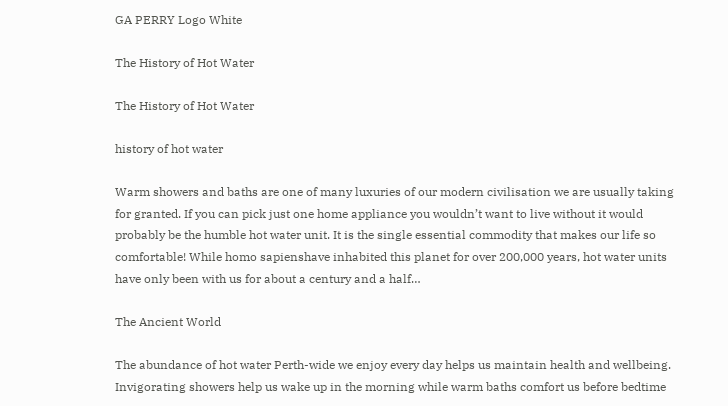GA PERRY Logo White

The History of Hot Water

The History of Hot Water

history of hot water

Warm showers and baths are one of many luxuries of our modern civilisation we are usually taking for granted. If you can pick just one home appliance you wouldn’t want to live without it would probably be the humble hot water unit. It is the single essential commodity that makes our life so comfortable! While homo sapienshave inhabited this planet for over 200,000 years, hot water units have only been with us for about a century and a half…

The Ancient World

The abundance of hot water Perth-wide we enjoy every day helps us maintain health and wellbeing. Invigorating showers help us wake up in the morning while warm baths comfort us before bedtime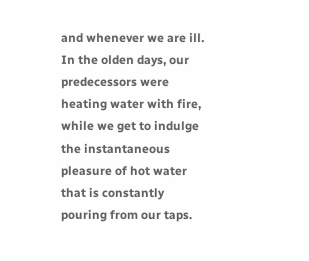and whenever we are ill. In the olden days, our predecessors were heating water with fire, while we get to indulge the instantaneous pleasure of hot water that is constantly pouring from our taps.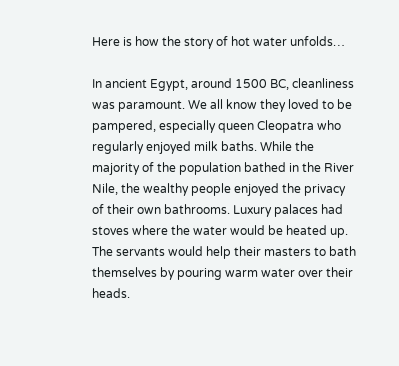Here is how the story of hot water unfolds…

In ancient Egypt, around 1500 BC, cleanliness was paramount. We all know they loved to be pampered, especially queen Cleopatra who regularly enjoyed milk baths. While the majority of the population bathed in the River Nile, the wealthy people enjoyed the privacy of their own bathrooms. Luxury palaces had stoves where the water would be heated up. The servants would help their masters to bath themselves by pouring warm water over their heads.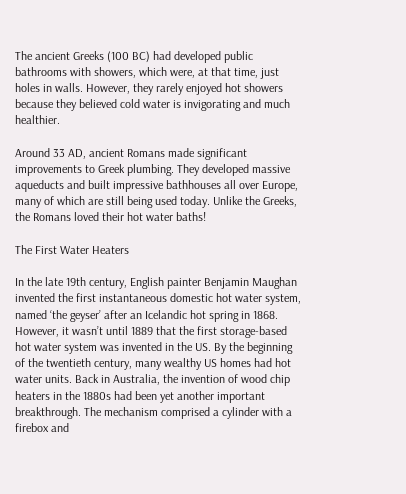The ancient Greeks (100 BC) had developed public bathrooms with showers, which were, at that time, just holes in walls. However, they rarely enjoyed hot showers because they believed cold water is invigorating and much healthier.

Around 33 AD, ancient Romans made significant improvements to Greek plumbing. They developed massive aqueducts and built impressive bathhouses all over Europe, many of which are still being used today. Unlike the Greeks, the Romans loved their hot water baths!

The First Water Heaters

In the late 19th century, English painter Benjamin Maughan invented the first instantaneous domestic hot water system, named ‘the geyser’ after an Icelandic hot spring in 1868. However, it wasn’t until 1889 that the first storage-based hot water system was invented in the US. By the beginning of the twentieth century, many wealthy US homes had hot water units. Back in Australia, the invention of wood chip heaters in the 1880s had been yet another important breakthrough. The mechanism comprised a cylinder with a firebox and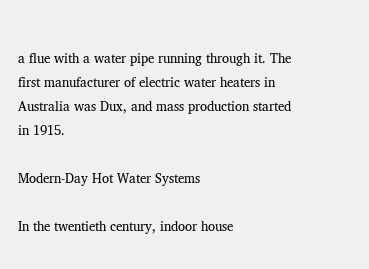a flue with a water pipe running through it. The first manufacturer of electric water heaters in Australia was Dux, and mass production started in 1915.

Modern-Day Hot Water Systems

In the twentieth century, indoor house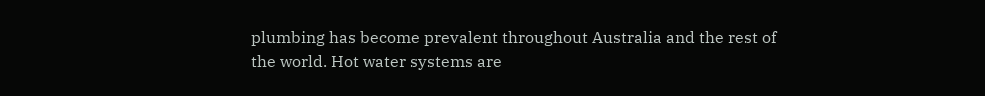plumbing has become prevalent throughout Australia and the rest of the world. Hot water systems are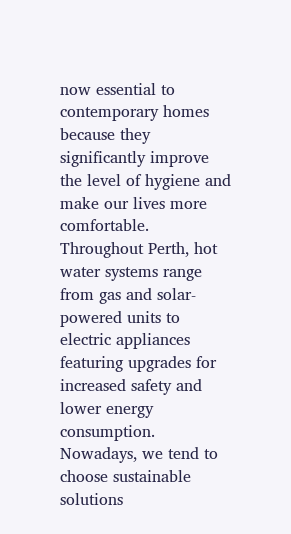now essential to contemporary homes because they significantly improve the level of hygiene and make our lives more comfortable. Throughout Perth, hot water systems range from gas and solar-powered units to electric appliances featuring upgrades for increased safety and lower energy consumption. Nowadays, we tend to choose sustainable solutions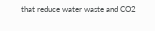that reduce water waste and CO2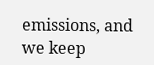emissions, and we keep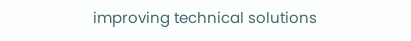improving technical solutions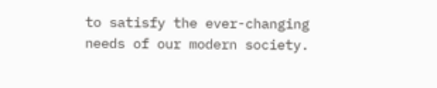to satisfy the ever-changing needs of our modern society.